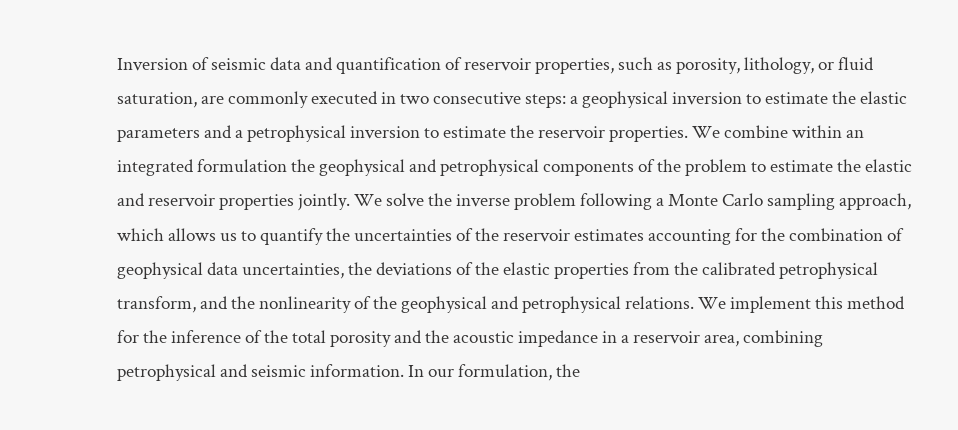Inversion of seismic data and quantification of reservoir properties, such as porosity, lithology, or fluid saturation, are commonly executed in two consecutive steps: a geophysical inversion to estimate the elastic parameters and a petrophysical inversion to estimate the reservoir properties. We combine within an integrated formulation the geophysical and petrophysical components of the problem to estimate the elastic and reservoir properties jointly. We solve the inverse problem following a Monte Carlo sampling approach, which allows us to quantify the uncertainties of the reservoir estimates accounting for the combination of geophysical data uncertainties, the deviations of the elastic properties from the calibrated petrophysical transform, and the nonlinearity of the geophysical and petrophysical relations. We implement this method for the inference of the total porosity and the acoustic impedance in a reservoir area, combining petrophysical and seismic information. In our formulation, the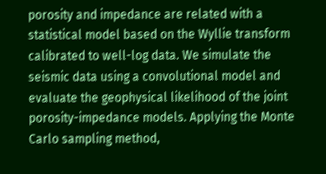porosity and impedance are related with a statistical model based on the Wyllie transform calibrated to well-log data. We simulate the seismic data using a convolutional model and evaluate the geophysical likelihood of the joint porosity-impedance models. Applying the Monte Carlo sampling method,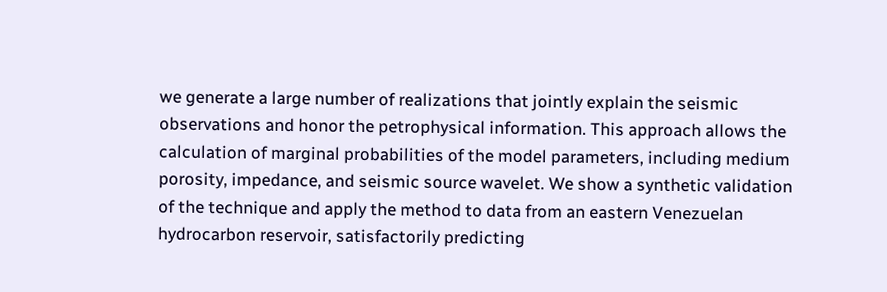we generate a large number of realizations that jointly explain the seismic observations and honor the petrophysical information. This approach allows the calculation of marginal probabilities of the model parameters, including medium porosity, impedance, and seismic source wavelet. We show a synthetic validation of the technique and apply the method to data from an eastern Venezuelan hydrocarbon reservoir, satisfactorily predicting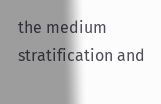the medium stratification and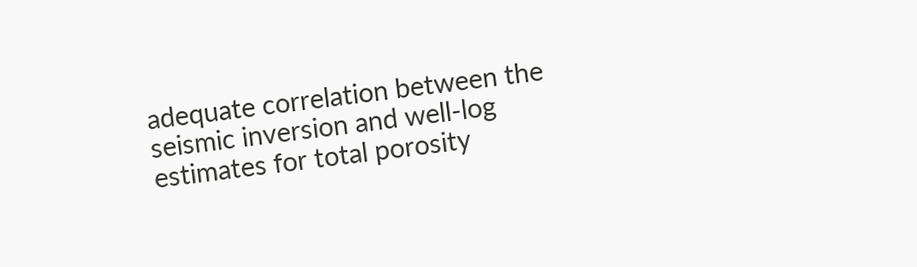adequate correlation between the seismic inversion and well-log estimates for total porosity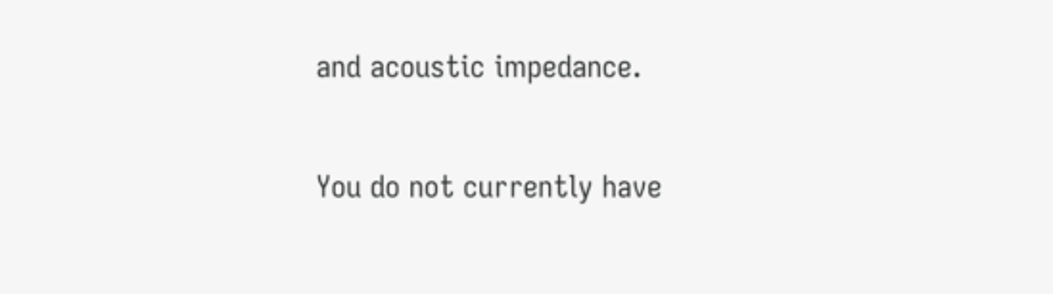and acoustic impedance.

You do not currently have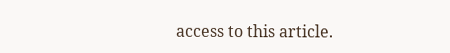access to this article.